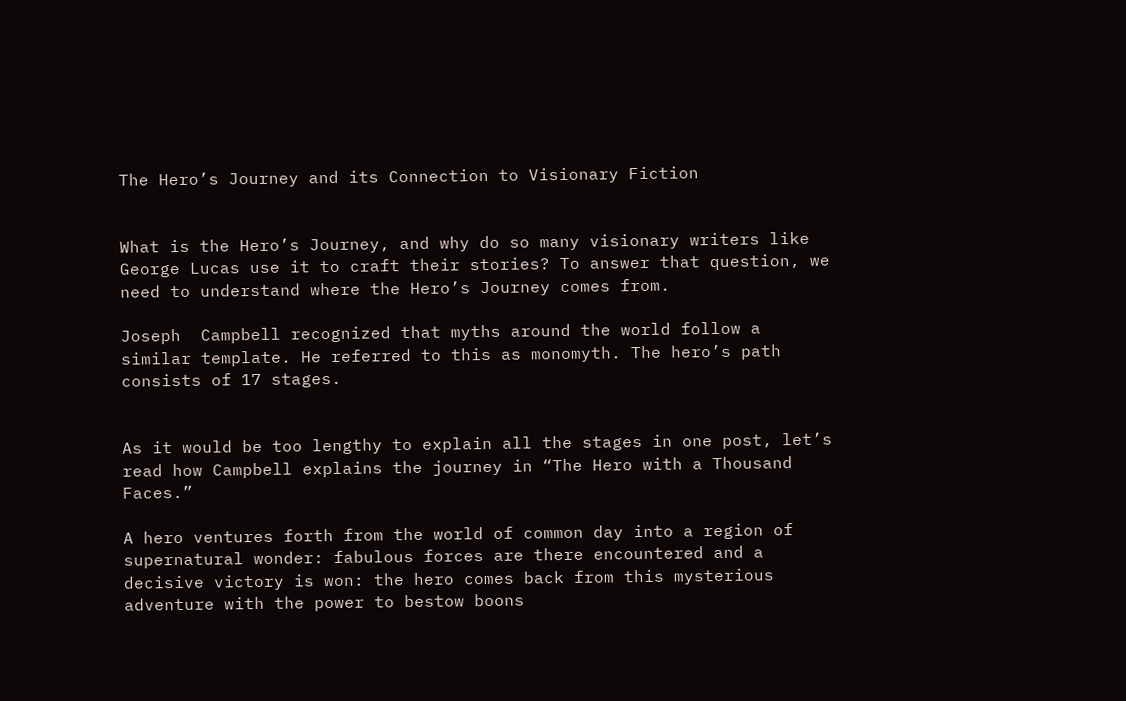The Hero’s Journey and its Connection to Visionary Fiction


What is the Hero’s Journey, and why do so many visionary writers like George Lucas use it to craft their stories? To answer that question, we need to understand where the Hero’s Journey comes from.

Joseph  Campbell recognized that myths around the world follow a similar template. He referred to this as monomyth. The hero’s path consists of 17 stages.


As it would be too lengthy to explain all the stages in one post, let’s read how Campbell explains the journey in “The Hero with a Thousand Faces.”

A hero ventures forth from the world of common day into a region of supernatural wonder: fabulous forces are there encountered and a decisive victory is won: the hero comes back from this mysterious adventure with the power to bestow boons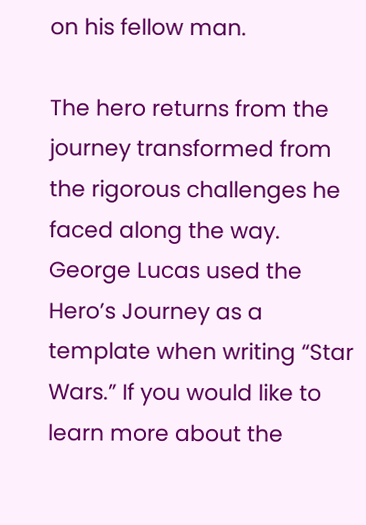on his fellow man.

The hero returns from the journey transformed from the rigorous challenges he faced along the way. George Lucas used the Hero’s Journey as a template when writing “Star Wars.” If you would like to learn more about the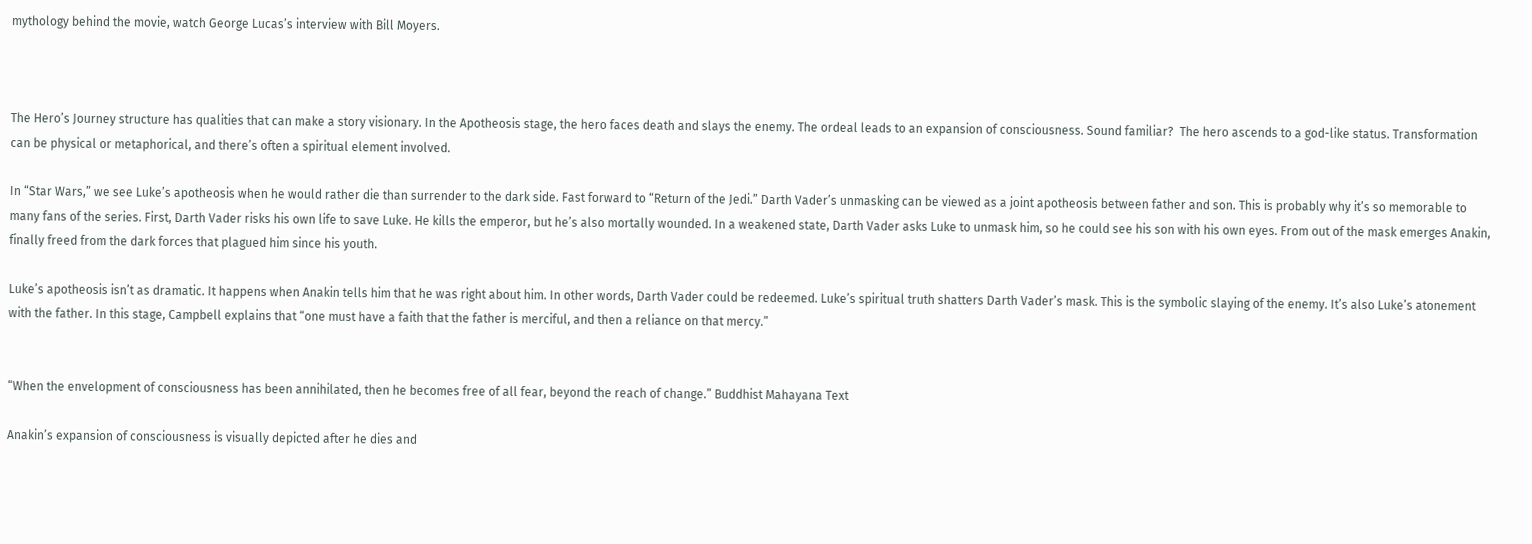mythology behind the movie, watch George Lucas’s interview with Bill Moyers.



The Hero’s Journey structure has qualities that can make a story visionary. In the Apotheosis stage, the hero faces death and slays the enemy. The ordeal leads to an expansion of consciousness. Sound familiar?  The hero ascends to a god-like status. Transformation can be physical or metaphorical, and there’s often a spiritual element involved.

In “Star Wars,” we see Luke’s apotheosis when he would rather die than surrender to the dark side. Fast forward to “Return of the Jedi.” Darth Vader’s unmasking can be viewed as a joint apotheosis between father and son. This is probably why it’s so memorable to many fans of the series. First, Darth Vader risks his own life to save Luke. He kills the emperor, but he’s also mortally wounded. In a weakened state, Darth Vader asks Luke to unmask him, so he could see his son with his own eyes. From out of the mask emerges Anakin, finally freed from the dark forces that plagued him since his youth.

Luke’s apotheosis isn’t as dramatic. It happens when Anakin tells him that he was right about him. In other words, Darth Vader could be redeemed. Luke’s spiritual truth shatters Darth Vader’s mask. This is the symbolic slaying of the enemy. It’s also Luke’s atonement with the father. In this stage, Campbell explains that “one must have a faith that the father is merciful, and then a reliance on that mercy.”


“When the envelopment of consciousness has been annihilated, then he becomes free of all fear, beyond the reach of change.” Buddhist Mahayana Text

Anakin’s expansion of consciousness is visually depicted after he dies and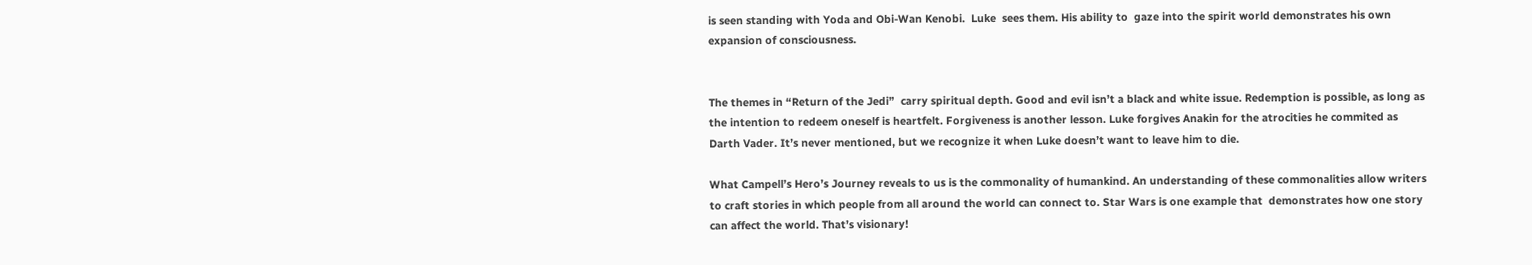is seen standing with Yoda and Obi-Wan Kenobi.  Luke  sees them. His ability to  gaze into the spirit world demonstrates his own expansion of consciousness.


The themes in “Return of the Jedi”  carry spiritual depth. Good and evil isn’t a black and white issue. Redemption is possible, as long as the intention to redeem oneself is heartfelt. Forgiveness is another lesson. Luke forgives Anakin for the atrocities he commited as Darth Vader. It’s never mentioned, but we recognize it when Luke doesn’t want to leave him to die.

What Campell’s Hero’s Journey reveals to us is the commonality of humankind. An understanding of these commonalities allow writers to craft stories in which people from all around the world can connect to. Star Wars is one example that  demonstrates how one story can affect the world. That’s visionary!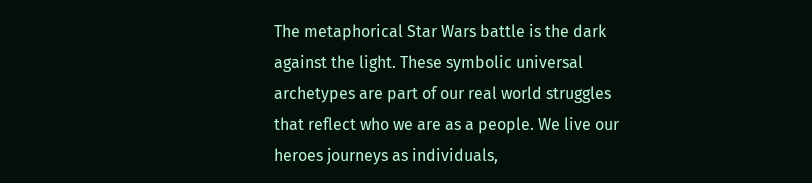The metaphorical Star Wars battle is the dark against the light. These symbolic universal archetypes are part of our real world struggles that reflect who we are as a people. We live our heroes journeys as individuals,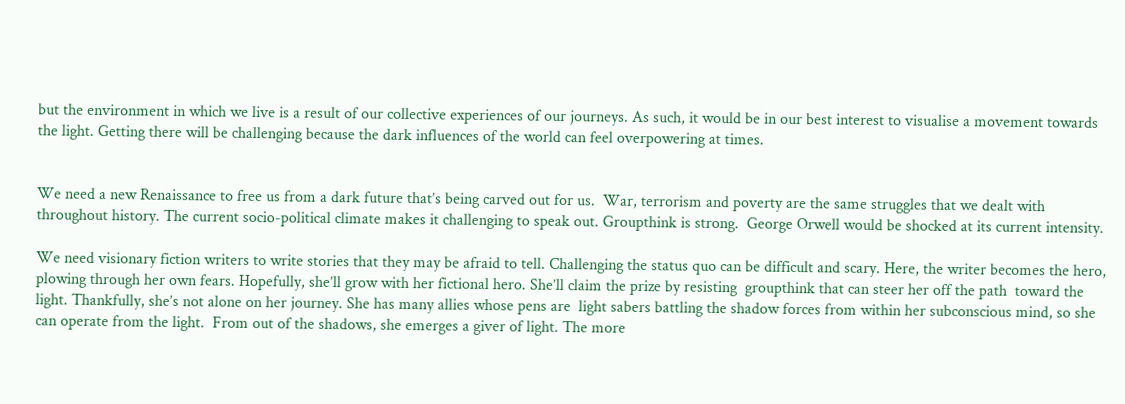but the environment in which we live is a result of our collective experiences of our journeys. As such, it would be in our best interest to visualise a movement towards the light. Getting there will be challenging because the dark influences of the world can feel overpowering at times.


We need a new Renaissance to free us from a dark future that’s being carved out for us.  War, terrorism and poverty are the same struggles that we dealt with throughout history. The current socio-political climate makes it challenging to speak out. Groupthink is strong.  George Orwell would be shocked at its current intensity.

We need visionary fiction writers to write stories that they may be afraid to tell. Challenging the status quo can be difficult and scary. Here, the writer becomes the hero, plowing through her own fears. Hopefully, she’ll grow with her fictional hero. She’ll claim the prize by resisting  groupthink that can steer her off the path  toward the light. Thankfully, she’s not alone on her journey. She has many allies whose pens are  light sabers battling the shadow forces from within her subconscious mind, so she can operate from the light.  From out of the shadows, she emerges a giver of light. The more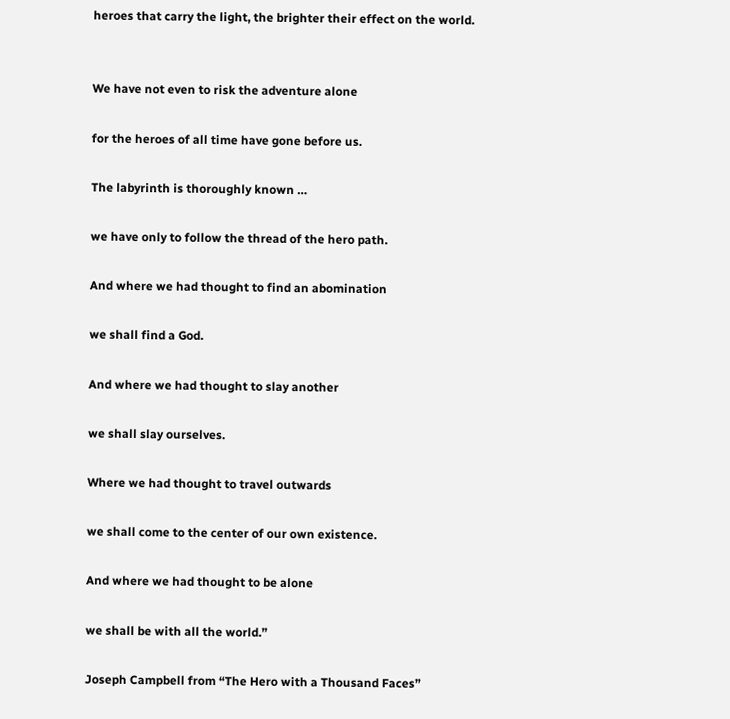heroes that carry the light, the brighter their effect on the world.


We have not even to risk the adventure alone

for the heroes of all time have gone before us.

The labyrinth is thoroughly known …

we have only to follow the thread of the hero path.

And where we had thought to find an abomination

we shall find a God.

And where we had thought to slay another

we shall slay ourselves.

Where we had thought to travel outwards

we shall come to the center of our own existence.

And where we had thought to be alone

we shall be with all the world.”

Joseph Campbell from “The Hero with a Thousand Faces”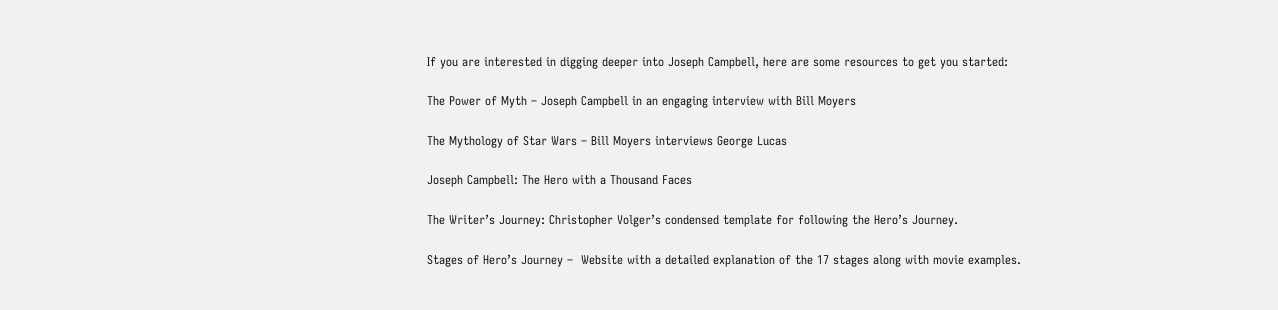If you are interested in digging deeper into Joseph Campbell, here are some resources to get you started:

The Power of Myth – Joseph Campbell in an engaging interview with Bill Moyers

The Mythology of Star Wars – Bill Moyers interviews George Lucas

Joseph Campbell: The Hero with a Thousand Faces

The Writer’s Journey: Christopher Volger’s condensed template for following the Hero’s Journey.

Stages of Hero’s Journey –  Website with a detailed explanation of the 17 stages along with movie examples.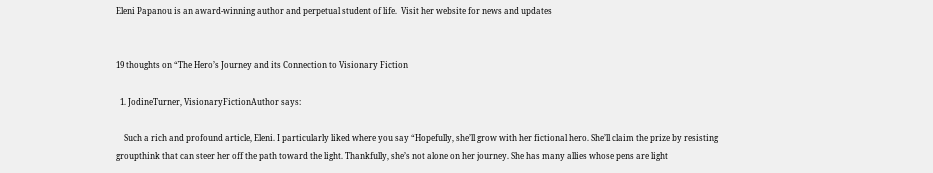Eleni Papanou is an award-winning author and perpetual student of life.  Visit her website for news and updates


19 thoughts on “The Hero’s Journey and its Connection to Visionary Fiction

  1. JodineTurner, VisionaryFictionAuthor says:

    Such a rich and profound article, Eleni. I particularly liked where you say “Hopefully, she’ll grow with her fictional hero. She’ll claim the prize by resisting groupthink that can steer her off the path toward the light. Thankfully, she’s not alone on her journey. She has many allies whose pens are light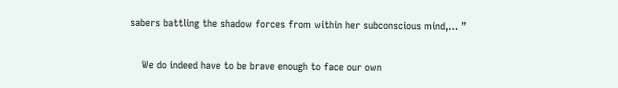sabers battling the shadow forces from within her subconscious mind,… ”

    We do indeed have to be brave enough to face our own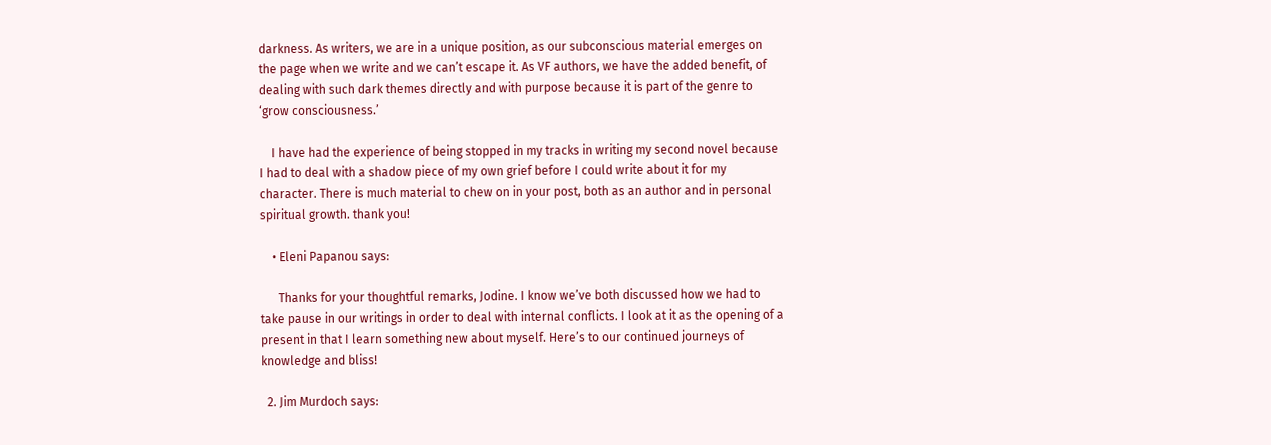darkness. As writers, we are in a unique position, as our subconscious material emerges on the page when we write and we can’t escape it. As VF authors, we have the added benefit, of dealing with such dark themes directly and with purpose because it is part of the genre to ‘grow consciousness.’

    I have had the experience of being stopped in my tracks in writing my second novel because I had to deal with a shadow piece of my own grief before I could write about it for my character. There is much material to chew on in your post, both as an author and in personal spiritual growth. thank you!

    • Eleni Papanou says:

      Thanks for your thoughtful remarks, Jodine. I know we’ve both discussed how we had to take pause in our writings in order to deal with internal conflicts. I look at it as the opening of a present in that I learn something new about myself. Here’s to our continued journeys of knowledge and bliss!

  2. Jim Murdoch says: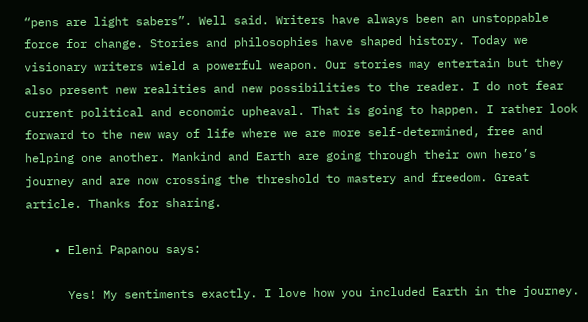“pens are light sabers”. Well said. Writers have always been an unstoppable force for change. Stories and philosophies have shaped history. Today we visionary writers wield a powerful weapon. Our stories may entertain but they also present new realities and new possibilities to the reader. I do not fear current political and economic upheaval. That is going to happen. I rather look forward to the new way of life where we are more self-determined, free and helping one another. Mankind and Earth are going through their own hero’s journey and are now crossing the threshold to mastery and freedom. Great article. Thanks for sharing.

    • Eleni Papanou says:

      Yes! My sentiments exactly. I love how you included Earth in the journey.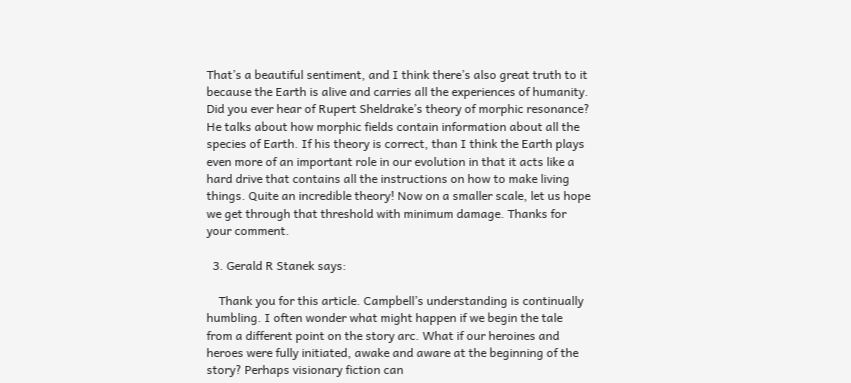That’s a beautiful sentiment, and I think there’s also great truth to it because the Earth is alive and carries all the experiences of humanity. Did you ever hear of Rupert Sheldrake’s theory of morphic resonance? He talks about how morphic fields contain information about all the species of Earth. If his theory is correct, than I think the Earth plays even more of an important role in our evolution in that it acts like a hard drive that contains all the instructions on how to make living things. Quite an incredible theory! Now on a smaller scale, let us hope we get through that threshold with minimum damage. Thanks for your comment.

  3. Gerald R Stanek says:

    Thank you for this article. Campbell’s understanding is continually humbling. I often wonder what might happen if we begin the tale from a different point on the story arc. What if our heroines and heroes were fully initiated, awake and aware at the beginning of the story? Perhaps visionary fiction can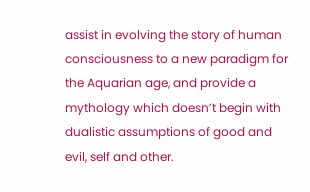assist in evolving the story of human consciousness to a new paradigm for the Aquarian age, and provide a mythology which doesn’t begin with dualistic assumptions of good and evil, self and other.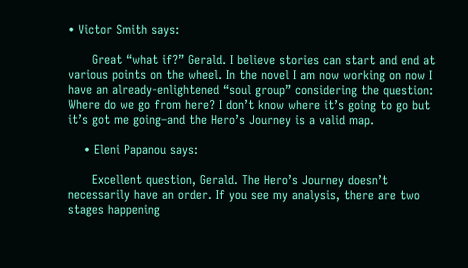• Victor Smith says:

      Great “what if?” Gerald. I believe stories can start and end at various points on the wheel. In the novel I am now working on now I have an already-enlightened “soul group” considering the question: Where do we go from here? I don’t know where it’s going to go but it’s got me going–and the Hero’s Journey is a valid map.

    • Eleni Papanou says:

      Excellent question, Gerald. The Hero’s Journey doesn’t necessarily have an order. If you see my analysis, there are two stages happening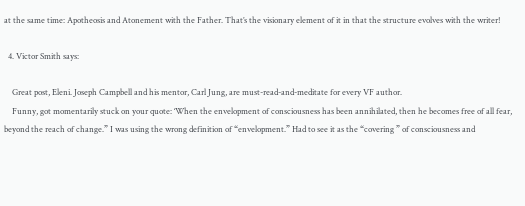at the same time: Apotheosis and Atonement with the Father. That’s the visionary element of it in that the structure evolves with the writer!

  4. Victor Smith says:

    Great post, Eleni. Joseph Campbell and his mentor, Carl Jung, are must-read-and-meditate for every VF author.
    Funny, got momentarily stuck on your quote: ‘When the envelopment of consciousness has been annihilated, then he becomes free of all fear, beyond the reach of change.” I was using the wrong definition of “envelopment.” Had to see it as the “covering ” of consciousness and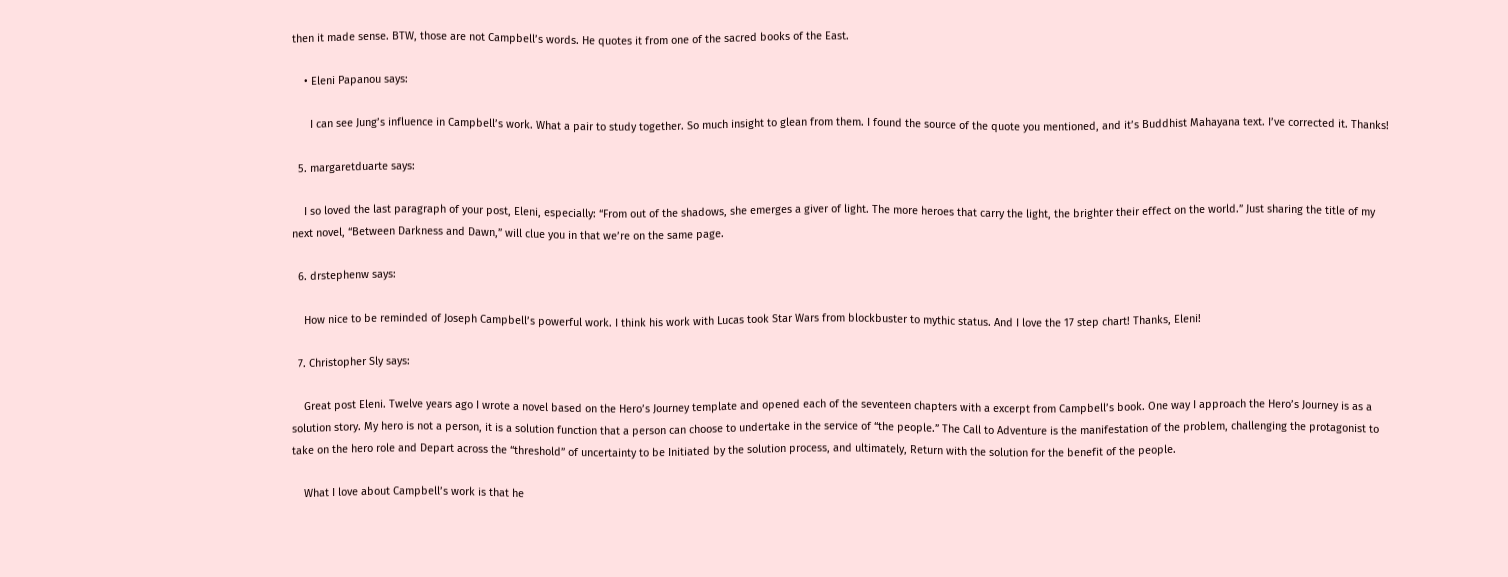then it made sense. BTW, those are not Campbell’s words. He quotes it from one of the sacred books of the East.

    • Eleni Papanou says:

      I can see Jung’s influence in Campbell’s work. What a pair to study together. So much insight to glean from them. I found the source of the quote you mentioned, and it’s Buddhist Mahayana text. I’ve corrected it. Thanks!

  5. margaretduarte says:

    I so loved the last paragraph of your post, Eleni, especially: “From out of the shadows, she emerges a giver of light. The more heroes that carry the light, the brighter their effect on the world.” Just sharing the title of my next novel, “Between Darkness and Dawn,” will clue you in that we’re on the same page.

  6. drstephenw says:

    How nice to be reminded of Joseph Campbell’s powerful work. I think his work with Lucas took Star Wars from blockbuster to mythic status. And I love the 17 step chart! Thanks, Eleni!

  7. Christopher Sly says:

    Great post Eleni. Twelve years ago I wrote a novel based on the Hero’s Journey template and opened each of the seventeen chapters with a excerpt from Campbell’s book. One way I approach the Hero’s Journey is as a solution story. My hero is not a person, it is a solution function that a person can choose to undertake in the service of “the people.” The Call to Adventure is the manifestation of the problem, challenging the protagonist to take on the hero role and Depart across the “threshold” of uncertainty to be Initiated by the solution process, and ultimately, Return with the solution for the benefit of the people.

    What I love about Campbell’s work is that he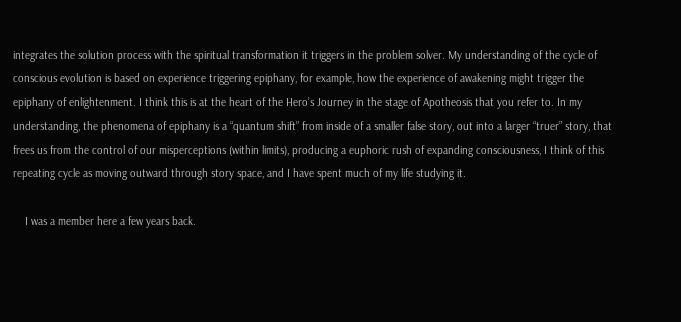integrates the solution process with the spiritual transformation it triggers in the problem solver. My understanding of the cycle of conscious evolution is based on experience triggering epiphany, for example, how the experience of awakening might trigger the epiphany of enlightenment. I think this is at the heart of the Hero’s Journey in the stage of Apotheosis that you refer to. In my understanding, the phenomena of epiphany is a “quantum shift” from inside of a smaller false story, out into a larger “truer” story, that frees us from the control of our misperceptions (within limits), producing a euphoric rush of expanding consciousness, I think of this repeating cycle as moving outward through story space, and I have spent much of my life studying it.

    I was a member here a few years back.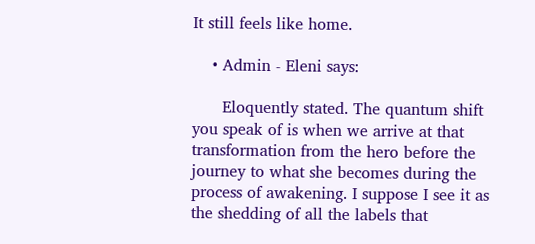It still feels like home.

    • Admin - Eleni says:

      Eloquently stated. The quantum shift you speak of is when we arrive at that transformation from the hero before the journey to what she becomes during the process of awakening. I suppose I see it as the shedding of all the labels that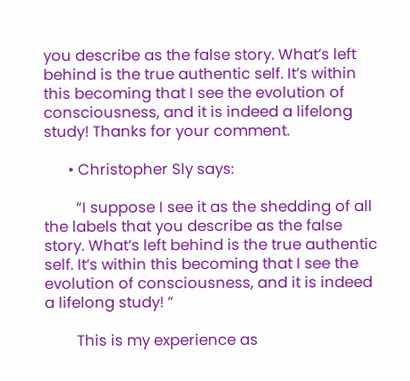you describe as the false story. What’s left behind is the true authentic self. It’s within this becoming that I see the evolution of consciousness, and it is indeed a lifelong study! Thanks for your comment.

      • Christopher Sly says:

        “I suppose I see it as the shedding of all the labels that you describe as the false story. What’s left behind is the true authentic self. It’s within this becoming that I see the evolution of consciousness, and it is indeed a lifelong study! ”

        This is my experience as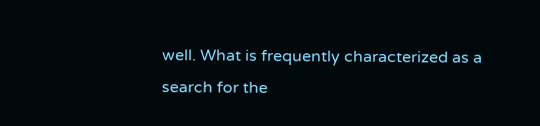well. What is frequently characterized as a search for the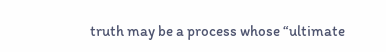truth may be a process whose “ultimate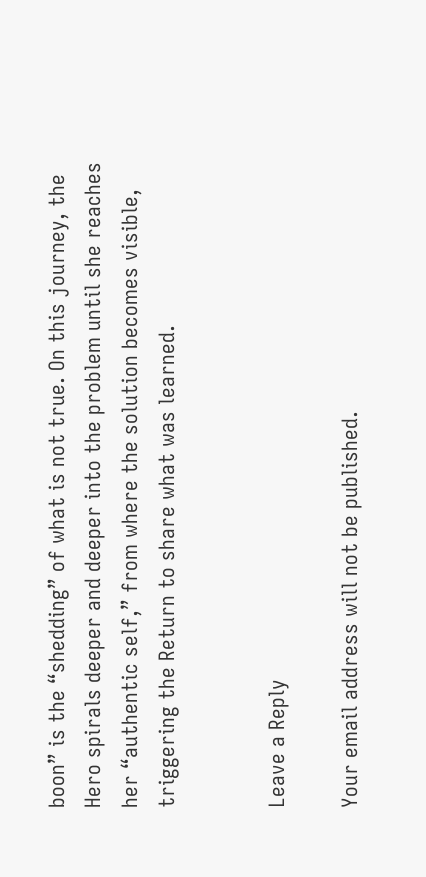boon” is the “shedding” of what is not true. On this journey, the Hero spirals deeper and deeper into the problem until she reaches her “authentic self,” from where the solution becomes visible, triggering the Return to share what was learned.


Leave a Reply

Your email address will not be published.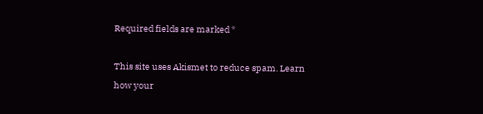Required fields are marked *

This site uses Akismet to reduce spam. Learn how your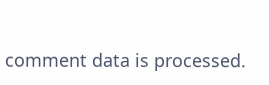comment data is processed.